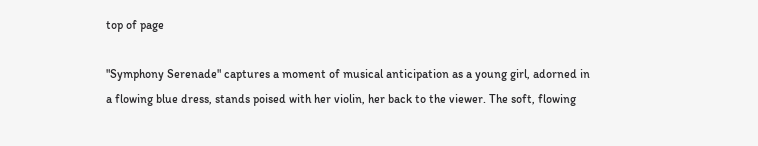top of page

"Symphony Serenade" captures a moment of musical anticipation as a young girl, adorned in a flowing blue dress, stands poised with her violin, her back to the viewer. The soft, flowing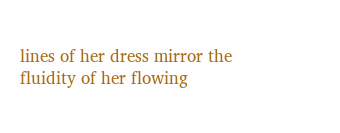lines of her dress mirror the fluidity of her flowing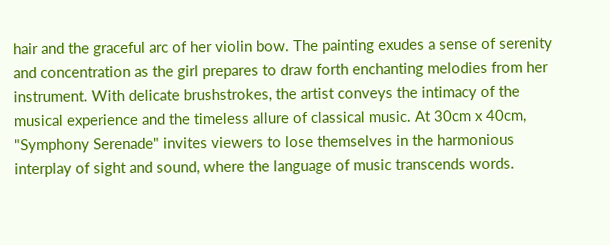hair and the graceful arc of her violin bow. The painting exudes a sense of serenity and concentration as the girl prepares to draw forth enchanting melodies from her instrument. With delicate brushstrokes, the artist conveys the intimacy of the musical experience and the timeless allure of classical music. At 30cm x 40cm, "Symphony Serenade" invites viewers to lose themselves in the harmonious interplay of sight and sound, where the language of music transcends words.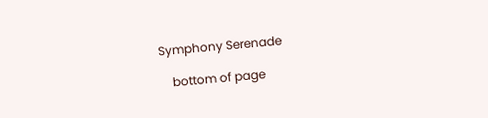Symphony Serenade

    bottom of page